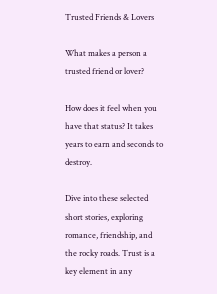Trusted Friends & Lovers

What makes a person a trusted friend or lover?

How does it feel when you have that status? It takes years to earn and seconds to destroy.

Dive into these selected short stories, exploring romance, friendship, and the rocky roads. Trust is a key element in any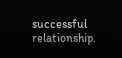successful relationship.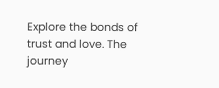Explore the bonds of trust and love. The journey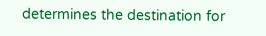determines the destination for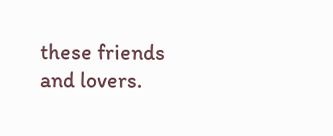these friends and lovers.